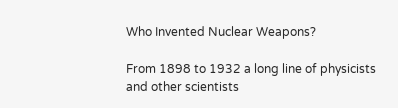Who Invented Nuclear Weapons?

From 1898 to 1932 a long line of physicists and other scientists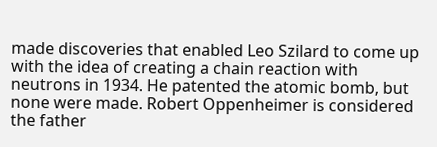made discoveries that enabled Leo Szilard to come up with the idea of creating a chain reaction with neutrons in 1934. He patented the atomic bomb, but none were made. Robert Oppenheimer is considered the father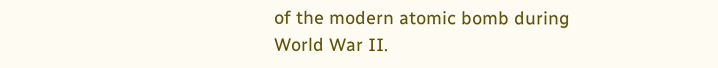of the modern atomic bomb during World War II.